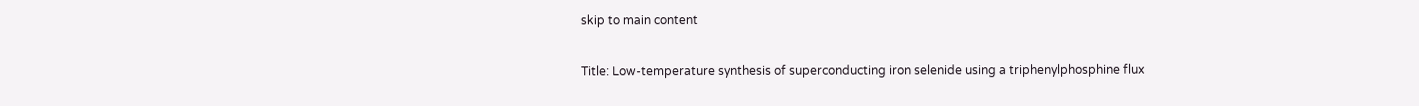skip to main content

Title: Low-temperature synthesis of superconducting iron selenide using a triphenylphosphine flux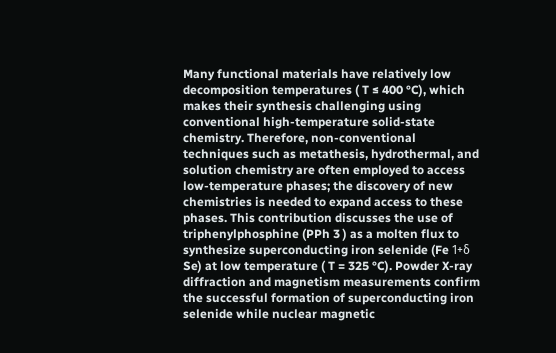Many functional materials have relatively low decomposition temperatures ( T ≤ 400 °C), which makes their synthesis challenging using conventional high-temperature solid-state chemistry. Therefore, non-conventional techniques such as metathesis, hydrothermal, and solution chemistry are often employed to access low-temperature phases; the discovery of new chemistries is needed to expand access to these phases. This contribution discusses the use of triphenylphosphine (PPh 3 ) as a molten flux to synthesize superconducting iron selenide (Fe 1+δ Se) at low temperature ( T = 325 °C). Powder X-ray diffraction and magnetism measurements confirm the successful formation of superconducting iron selenide while nuclear magnetic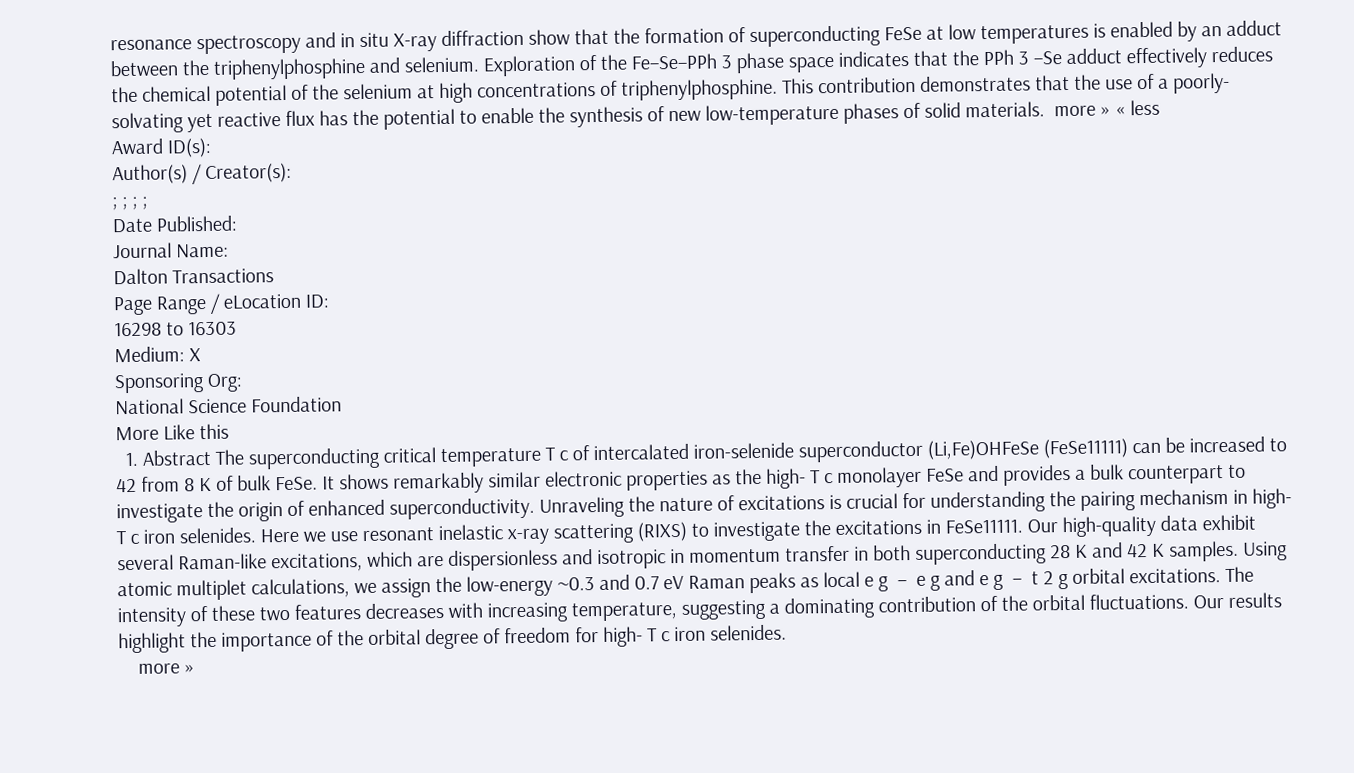resonance spectroscopy and in situ X-ray diffraction show that the formation of superconducting FeSe at low temperatures is enabled by an adduct between the triphenylphosphine and selenium. Exploration of the Fe–Se–PPh 3 phase space indicates that the PPh 3 –Se adduct effectively reduces the chemical potential of the selenium at high concentrations of triphenylphosphine. This contribution demonstrates that the use of a poorly-solvating yet reactive flux has the potential to enable the synthesis of new low-temperature phases of solid materials.  more » « less
Award ID(s):
Author(s) / Creator(s):
; ; ; ;
Date Published:
Journal Name:
Dalton Transactions
Page Range / eLocation ID:
16298 to 16303
Medium: X
Sponsoring Org:
National Science Foundation
More Like this
  1. Abstract The superconducting critical temperature T c of intercalated iron-selenide superconductor (Li,Fe)OHFeSe (FeSe11111) can be increased to 42 from 8 K of bulk FeSe. It shows remarkably similar electronic properties as the high- T c monolayer FeSe and provides a bulk counterpart to investigate the origin of enhanced superconductivity. Unraveling the nature of excitations is crucial for understanding the pairing mechanism in high- T c iron selenides. Here we use resonant inelastic x-ray scattering (RIXS) to investigate the excitations in FeSe11111. Our high-quality data exhibit several Raman-like excitations, which are dispersionless and isotropic in momentum transfer in both superconducting 28 K and 42 K samples. Using atomic multiplet calculations, we assign the low-energy ~0.3 and 0.7 eV Raman peaks as local e g  −  e g and e g  −  t 2 g orbital excitations. The intensity of these two features decreases with increasing temperature, suggesting a dominating contribution of the orbital fluctuations. Our results highlight the importance of the orbital degree of freedom for high- T c iron selenides.
    more »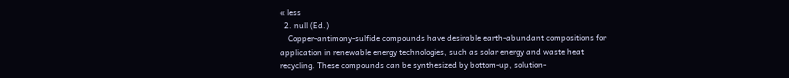« less
  2. null (Ed.)
    Copper-antimony-sulfide compounds have desirable earth-abundant compositions for application in renewable energy technologies, such as solar energy and waste heat recycling. These compounds can be synthesized by bottom-up, solution-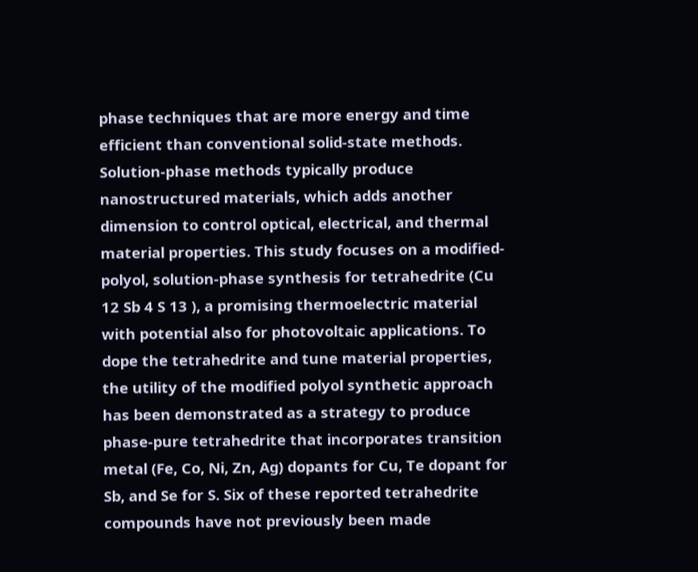phase techniques that are more energy and time efficient than conventional solid-state methods. Solution-phase methods typically produce nanostructured materials, which adds another dimension to control optical, electrical, and thermal material properties. This study focuses on a modified-polyol, solution-phase synthesis for tetrahedrite (Cu 12 Sb 4 S 13 ), a promising thermoelectric material with potential also for photovoltaic applications. To dope the tetrahedrite and tune material properties, the utility of the modified polyol synthetic approach has been demonstrated as a strategy to produce phase-pure tetrahedrite that incorporates transition metal (Fe, Co, Ni, Zn, Ag) dopants for Cu, Te dopant for Sb, and Se for S. Six of these reported tetrahedrite compounds have not previously been made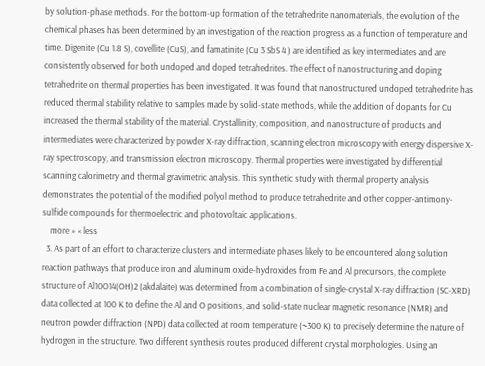by solution-phase methods. For the bottom-up formation of the tetrahedrite nanomaterials, the evolution of the chemical phases has been determined by an investigation of the reaction progress as a function of temperature and time. Digenite (Cu 1.8 S), covellite (CuS), and famatinite (Cu 3 SbS 4 ) are identified as key intermediates and are consistently observed for both undoped and doped tetrahedrites. The effect of nanostructuring and doping tetrahedrite on thermal properties has been investigated. It was found that nanostructured undoped tetrahedrite has reduced thermal stability relative to samples made by solid-state methods, while the addition of dopants for Cu increased the thermal stability of the material. Crystallinity, composition, and nanostructure of products and intermediates were characterized by powder X-ray diffraction, scanning electron microscopy with energy dispersive X-ray spectroscopy, and transmission electron microscopy. Thermal properties were investigated by differential scanning calorimetry and thermal gravimetric analysis. This synthetic study with thermal property analysis demonstrates the potential of the modified polyol method to produce tetrahedrite and other copper-antimony-sulfide compounds for thermoelectric and photovoltaic applications.
    more » « less
  3. As part of an effort to characterize clusters and intermediate phases likely to be encountered along solution reaction pathways that produce iron and aluminum oxide-hydroxides from Fe and Al precursors, the complete structure of Al10O14(OH)2 (akdalaite) was determined from a combination of single-crystal X-ray diffraction (SC-XRD) data collected at 100 K to define the Al and O positions, and solid-state nuclear magnetic resonance (NMR) and neutron powder diffraction (NPD) data collected at room temperature (~300 K) to precisely determine the nature of hydrogen in the structure. Two different synthesis routes produced different crystal morphologies. Using an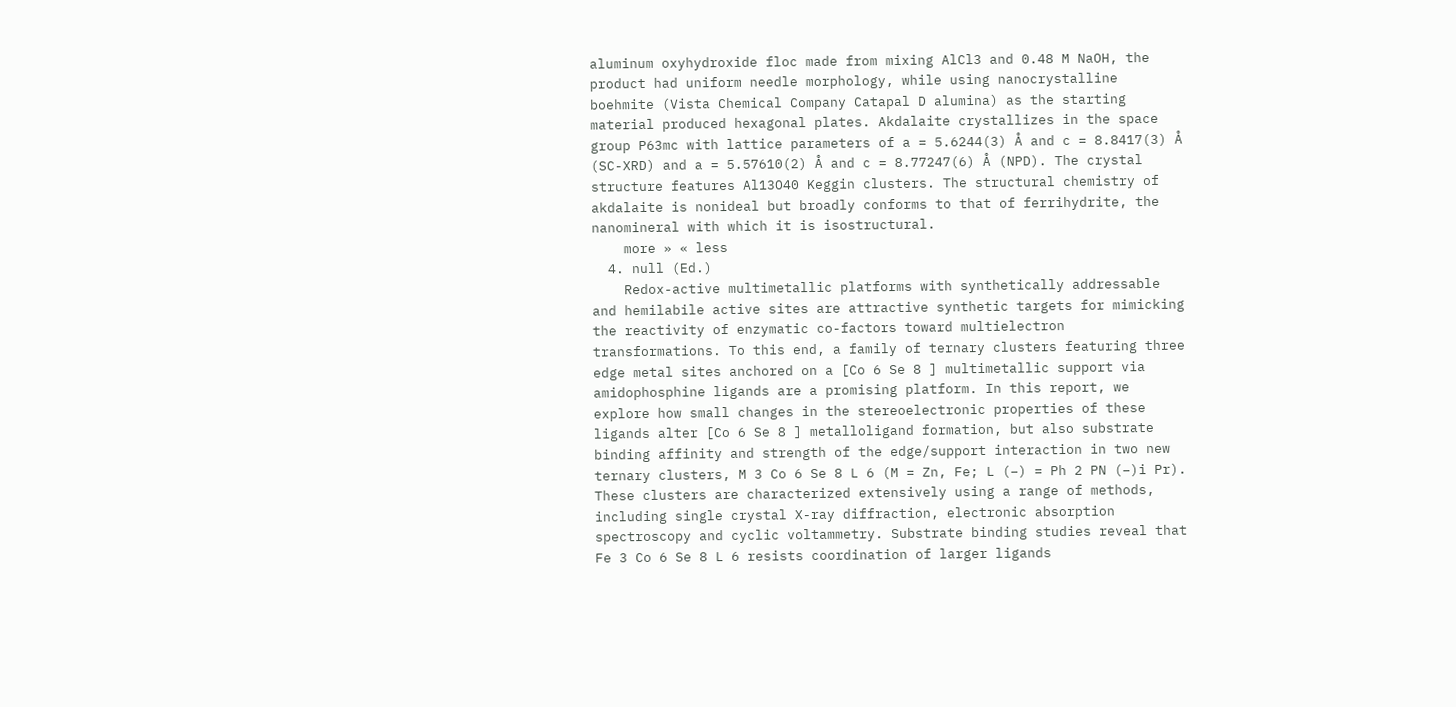aluminum oxyhydroxide floc made from mixing AlCl3 and 0.48 M NaOH, the product had uniform needle morphology, while using nanocrystalline boehmite (Vista Chemical Company Catapal D alumina) as the starting material produced hexagonal plates. Akdalaite crystallizes in the space group P63mc with lattice parameters of a = 5.6244(3) Å and c = 8.8417(3) Å (SC-XRD) and a = 5.57610(2) Å and c = 8.77247(6) Å (NPD). The crystal structure features Al13O40 Keggin clusters. The structural chemistry of akdalaite is nonideal but broadly conforms to that of ferrihydrite, the nanomineral with which it is isostructural.
    more » « less
  4. null (Ed.)
    Redox-active multimetallic platforms with synthetically addressable and hemilabile active sites are attractive synthetic targets for mimicking the reactivity of enzymatic co-factors toward multielectron transformations. To this end, a family of ternary clusters featuring three edge metal sites anchored on a [Co 6 Se 8 ] multimetallic support via amidophosphine ligands are a promising platform. In this report, we explore how small changes in the stereoelectronic properties of these ligands alter [Co 6 Se 8 ] metalloligand formation, but also substrate binding affinity and strength of the edge/support interaction in two new ternary clusters, M 3 Co 6 Se 8 L 6 (M = Zn, Fe; L (−) = Ph 2 PN (−)i Pr). These clusters are characterized extensively using a range of methods, including single crystal X-ray diffraction, electronic absorption spectroscopy and cyclic voltammetry. Substrate binding studies reveal that Fe 3 Co 6 Se 8 L 6 resists coordination of larger ligands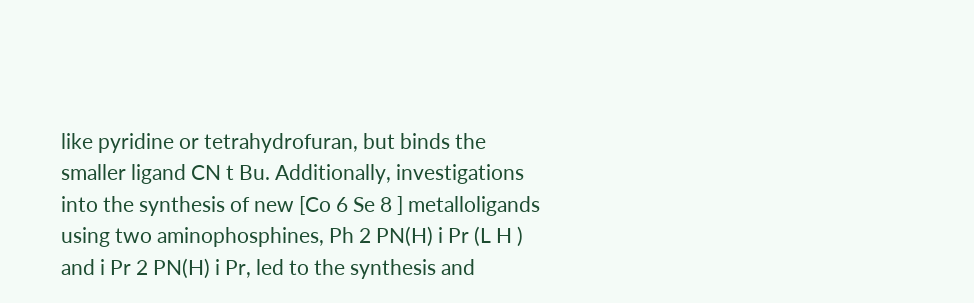like pyridine or tetrahydrofuran, but binds the smaller ligand CN t Bu. Additionally, investigations into the synthesis of new [Co 6 Se 8 ] metalloligands using two aminophosphines, Ph 2 PN(H) i Pr (L H ) and i Pr 2 PN(H) i Pr, led to the synthesis and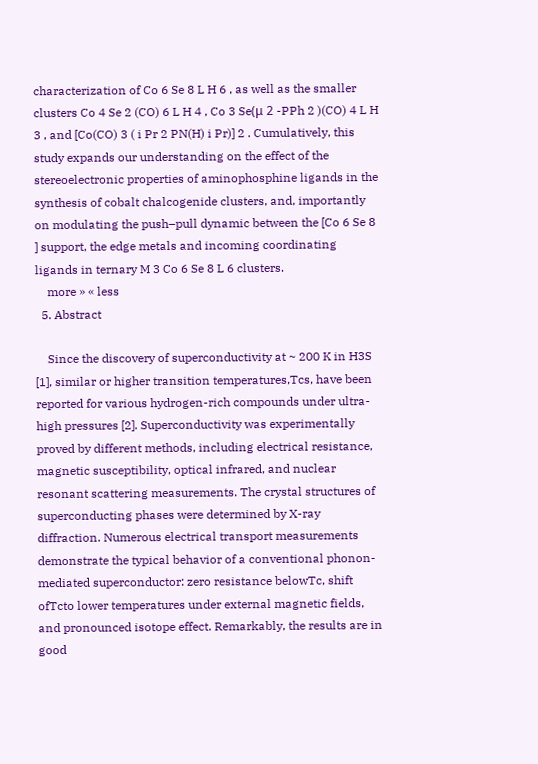characterization of Co 6 Se 8 L H 6 , as well as the smaller clusters Co 4 Se 2 (CO) 6 L H 4 , Co 3 Se(μ 2 -PPh 2 )(CO) 4 L H 3 , and [Co(CO) 3 ( i Pr 2 PN(H) i Pr)] 2 . Cumulatively, this study expands our understanding on the effect of the stereoelectronic properties of aminophosphine ligands in the synthesis of cobalt chalcogenide clusters, and, importantly on modulating the push–pull dynamic between the [Co 6 Se 8 ] support, the edge metals and incoming coordinating ligands in ternary M 3 Co 6 Se 8 L 6 clusters.
    more » « less
  5. Abstract

    Since the discovery of superconductivity at ~ 200 K in H3S [1], similar or higher transition temperatures,Tcs, have been reported for various hydrogen-rich compounds under ultra-high pressures [2]. Superconductivity was experimentally proved by different methods, including electrical resistance, magnetic susceptibility, optical infrared, and nuclear resonant scattering measurements. The crystal structures of superconducting phases were determined by X-ray diffraction. Numerous electrical transport measurements demonstrate the typical behavior of a conventional phonon-mediated superconductor: zero resistance belowTc, shift ofTcto lower temperatures under external magnetic fields, and pronounced isotope effect. Remarkably, the results are in good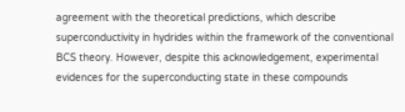agreement with the theoretical predictions, which describe superconductivity in hydrides within the framework of the conventional BCS theory. However, despite this acknowledgement, experimental evidences for the superconducting state in these compounds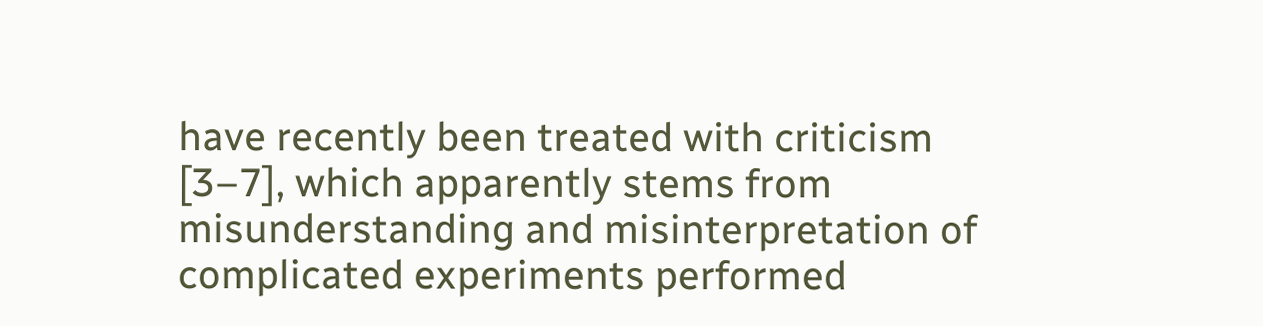have recently been treated with criticism [3–7], which apparently stems from misunderstanding and misinterpretation of complicated experiments performed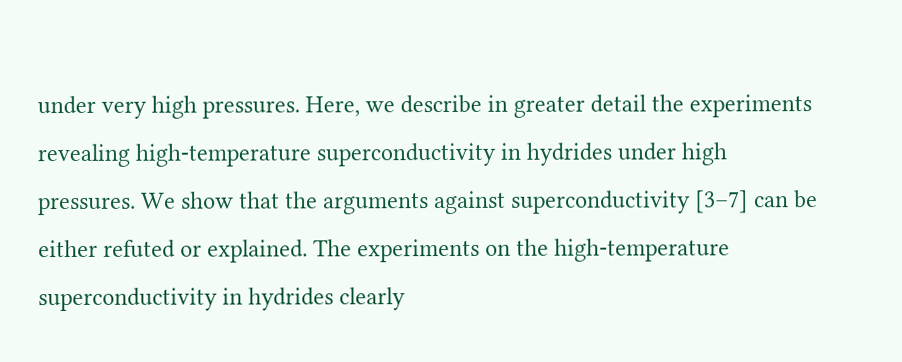under very high pressures. Here, we describe in greater detail the experiments revealing high-temperature superconductivity in hydrides under high pressures. We show that the arguments against superconductivity [3–7] can be either refuted or explained. The experiments on the high-temperature superconductivity in hydrides clearly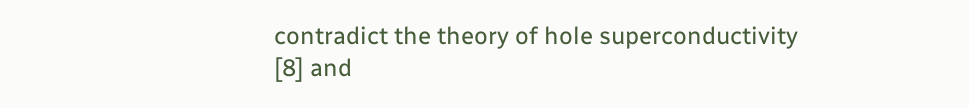contradict the theory of hole superconductivity [8] and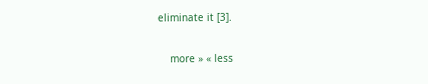eliminate it [3].

    more » « less